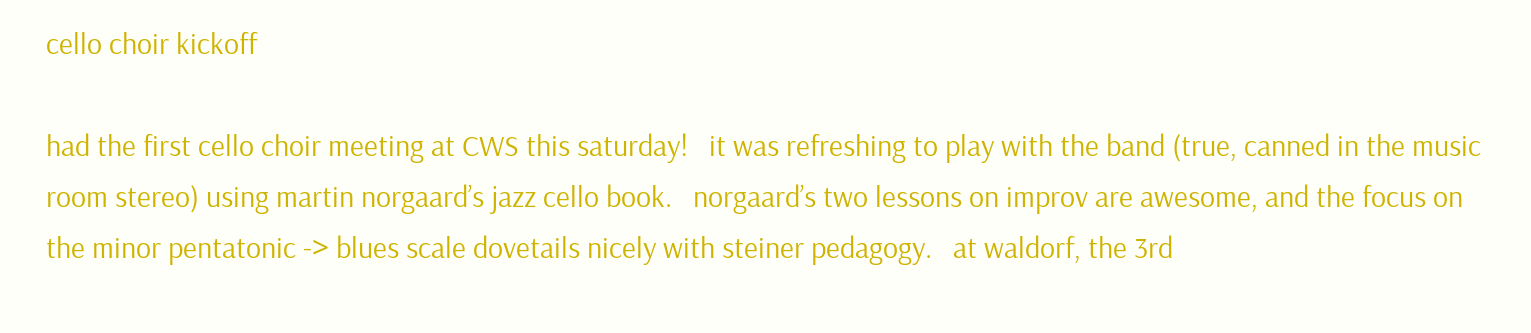cello choir kickoff

had the first cello choir meeting at CWS this saturday!   it was refreshing to play with the band (true, canned in the music room stereo) using martin norgaard’s jazz cello book.   norgaard’s two lessons on improv are awesome, and the focus on the minor pentatonic -> blues scale dovetails nicely with steiner pedagogy.   at waldorf, the 3rd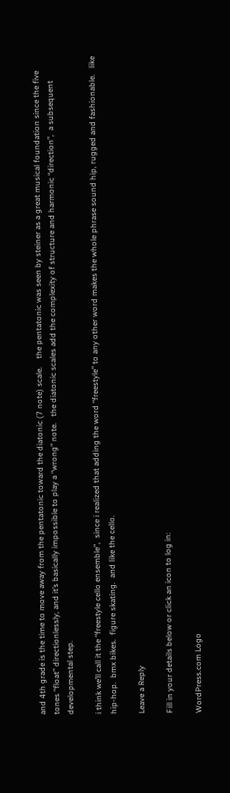and 4th grade is the time to move away from the pentatonic toward the diatonic (7 note) scale.    the pentatonic was seen by steiner as a great musical foundation since the five tones “float” directionlessly, and it’s basically impossible to play a “wrong” note.   the diatonic scales add the complexity of structure and harmonic “direction”,  a subsequent developmental step.

i think we’ll call it the “freestyle cello ensemble”,  since i realized that adding the word “freestyle” to any other word makes the whole phrase sound hip, rugged and fashionable.   like hip-hop.  bmx bikes.  figure skating.  and like the cello.

Leave a Reply

Fill in your details below or click an icon to log in:

WordPress.com Logo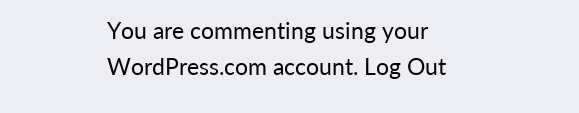You are commenting using your WordPress.com account. Log Out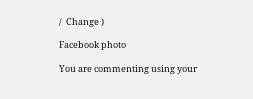/  Change )

Facebook photo

You are commenting using your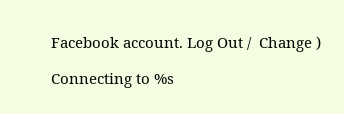Facebook account. Log Out /  Change )

Connecting to %s